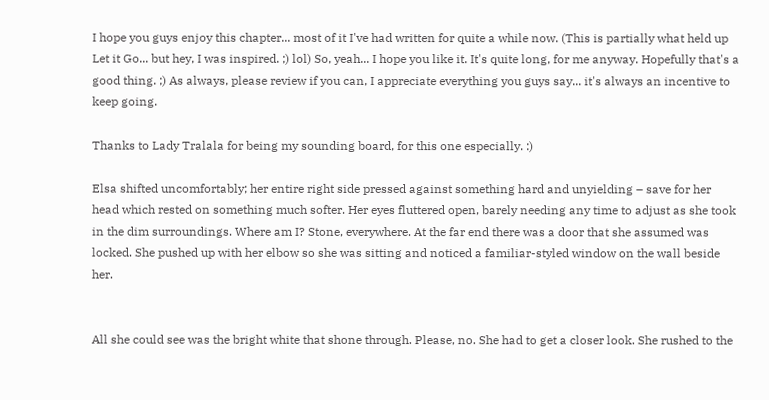I hope you guys enjoy this chapter... most of it I've had written for quite a while now. (This is partially what held up Let it Go... but hey, I was inspired. ;) lol) So, yeah... I hope you like it. It's quite long, for me anyway. Hopefully that's a good thing. ;) As always, please review if you can, I appreciate everything you guys say... it's always an incentive to keep going.

Thanks to Lady Tralala for being my sounding board, for this one especially. :)

Elsa shifted uncomfortably; her entire right side pressed against something hard and unyielding – save for her head which rested on something much softer. Her eyes fluttered open, barely needing any time to adjust as she took in the dim surroundings. Where am I? Stone, everywhere. At the far end there was a door that she assumed was locked. She pushed up with her elbow so she was sitting and noticed a familiar-styled window on the wall beside her.


All she could see was the bright white that shone through. Please, no. She had to get a closer look. She rushed to the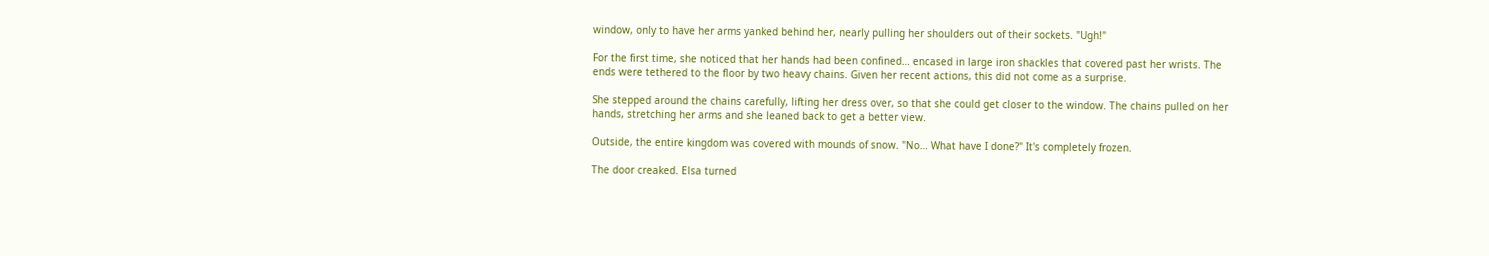window, only to have her arms yanked behind her, nearly pulling her shoulders out of their sockets. "Ugh!"

For the first time, she noticed that her hands had been confined… encased in large iron shackles that covered past her wrists. The ends were tethered to the floor by two heavy chains. Given her recent actions, this did not come as a surprise.

She stepped around the chains carefully, lifting her dress over, so that she could get closer to the window. The chains pulled on her hands, stretching her arms and she leaned back to get a better view.

Outside, the entire kingdom was covered with mounds of snow. "No… What have I done?" It's completely frozen.

The door creaked. Elsa turned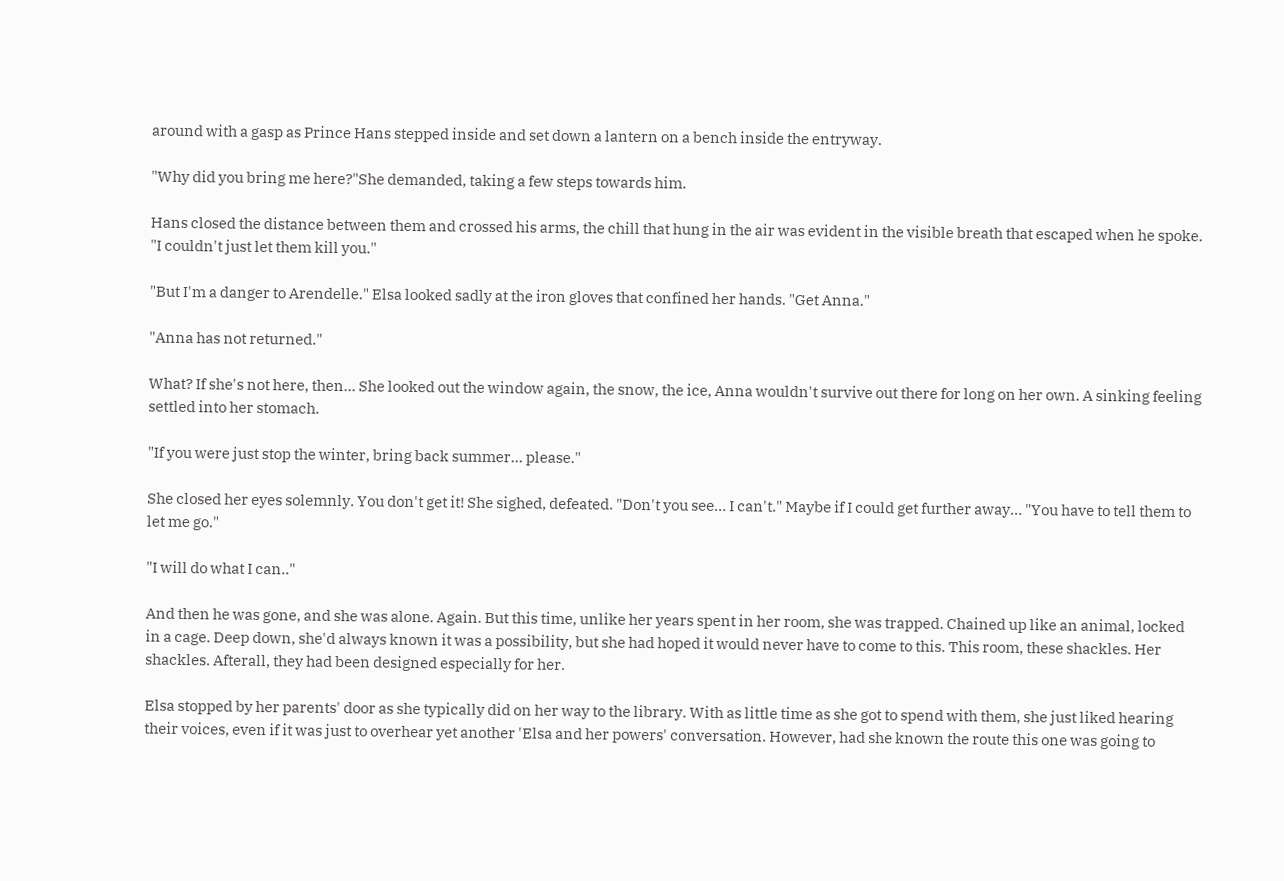around with a gasp as Prince Hans stepped inside and set down a lantern on a bench inside the entryway.

"Why did you bring me here?"She demanded, taking a few steps towards him.

Hans closed the distance between them and crossed his arms, the chill that hung in the air was evident in the visible breath that escaped when he spoke. "I couldn't just let them kill you."

"But I'm a danger to Arendelle." Elsa looked sadly at the iron gloves that confined her hands. "Get Anna."

"Anna has not returned."

What? If she's not here, then... She looked out the window again, the snow, the ice, Anna wouldn't survive out there for long on her own. A sinking feeling settled into her stomach.

"If you were just stop the winter, bring back summer… please."

She closed her eyes solemnly. You don't get it! She sighed, defeated. "Don't you see… I can't." Maybe if I could get further away… "You have to tell them to let me go."

"I will do what I can.."

And then he was gone, and she was alone. Again. But this time, unlike her years spent in her room, she was trapped. Chained up like an animal, locked in a cage. Deep down, she'd always known it was a possibility, but she had hoped it would never have to come to this. This room, these shackles. Her shackles. Afterall, they had been designed especially for her.

Elsa stopped by her parents' door as she typically did on her way to the library. With as little time as she got to spend with them, she just liked hearing their voices, even if it was just to overhear yet another 'Elsa and her powers' conversation. However, had she known the route this one was going to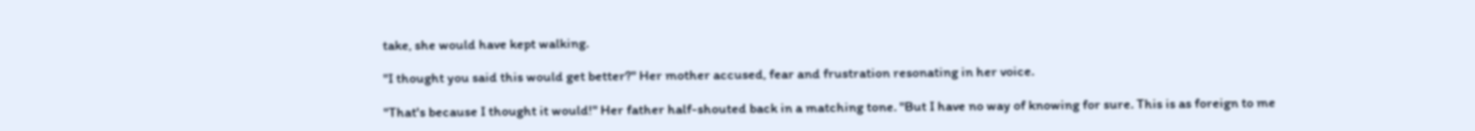take, she would have kept walking.

"I thought you said this would get better?" Her mother accused, fear and frustration resonating in her voice.

"That's because I thought it would!" Her father half-shouted back in a matching tone. "But I have no way of knowing for sure. This is as foreign to me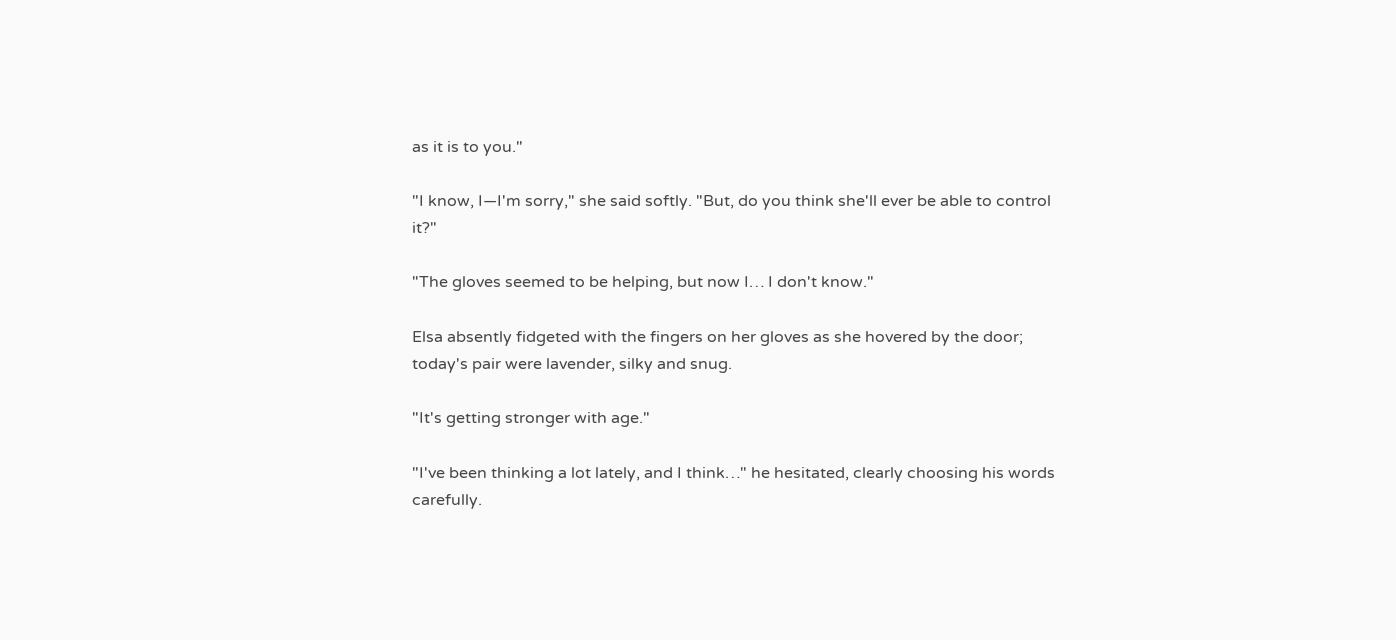as it is to you."

"I know, I—I'm sorry," she said softly. "But, do you think she'll ever be able to control it?"

"The gloves seemed to be helping, but now I… I don't know."

Elsa absently fidgeted with the fingers on her gloves as she hovered by the door; today's pair were lavender, silky and snug.

"It's getting stronger with age."

"I've been thinking a lot lately, and I think…" he hesitated, clearly choosing his words carefully.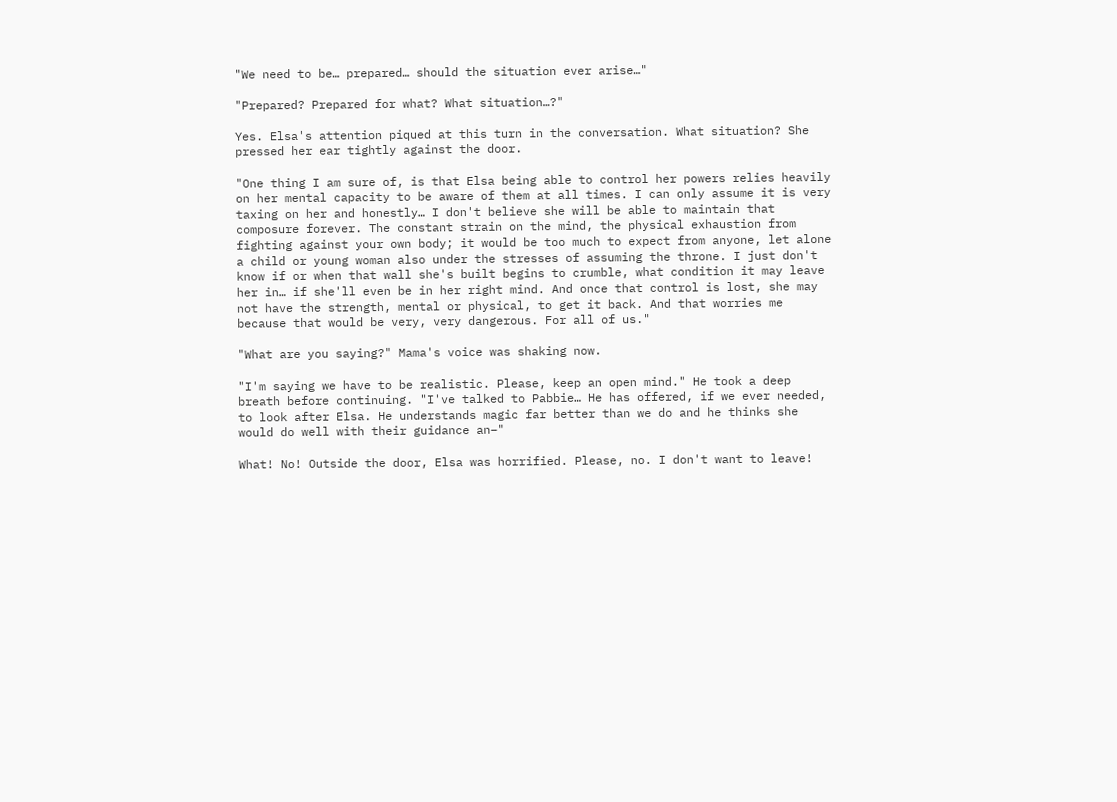"We need to be… prepared… should the situation ever arise…"

"Prepared? Prepared for what? What situation…?"

Yes. Elsa's attention piqued at this turn in the conversation. What situation? She pressed her ear tightly against the door.

"One thing I am sure of, is that Elsa being able to control her powers relies heavily on her mental capacity to be aware of them at all times. I can only assume it is very taxing on her and honestly… I don't believe she will be able to maintain that composure forever. The constant strain on the mind, the physical exhaustion from fighting against your own body; it would be too much to expect from anyone, let alone a child or young woman also under the stresses of assuming the throne. I just don't know if or when that wall she's built begins to crumble, what condition it may leave her in… if she'll even be in her right mind. And once that control is lost, she may not have the strength, mental or physical, to get it back. And that worries me because that would be very, very dangerous. For all of us."

"What are you saying?" Mama's voice was shaking now.

"I'm saying we have to be realistic. Please, keep an open mind." He took a deep breath before continuing. "I've talked to Pabbie… He has offered, if we ever needed, to look after Elsa. He understands magic far better than we do and he thinks she would do well with their guidance an–"

What! No! Outside the door, Elsa was horrified. Please, no. I don't want to leave!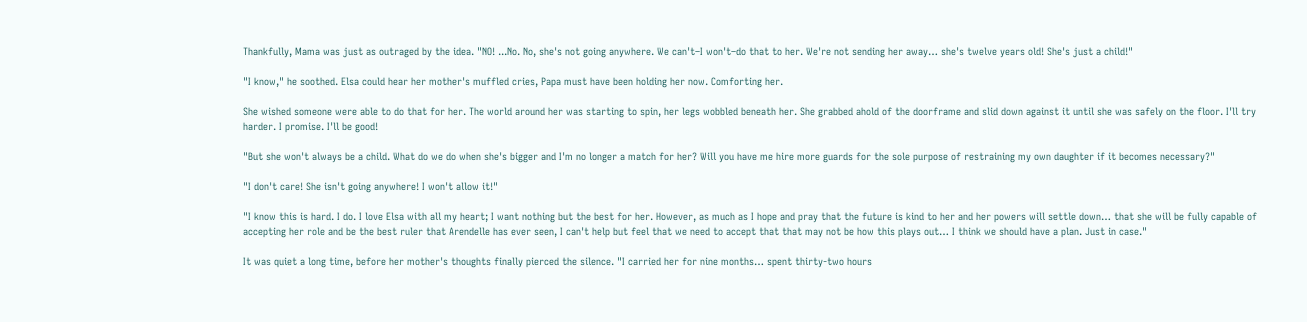Thankfully, Mama was just as outraged by the idea. "NO! ...No. No, she's not going anywhere. We can't–I won't–do that to her. We're not sending her away… she's twelve years old! She's just a child!"

"I know," he soothed. Elsa could hear her mother's muffled cries, Papa must have been holding her now. Comforting her.

She wished someone were able to do that for her. The world around her was starting to spin, her legs wobbled beneath her. She grabbed ahold of the doorframe and slid down against it until she was safely on the floor. I'll try harder. I promise. I'll be good!

"But she won't always be a child. What do we do when she's bigger and I'm no longer a match for her? Will you have me hire more guards for the sole purpose of restraining my own daughter if it becomes necessary?"

"I don't care! She isn't going anywhere! I won't allow it!"

"I know this is hard. I do. I love Elsa with all my heart; I want nothing but the best for her. However, as much as I hope and pray that the future is kind to her and her powers will settle down… that she will be fully capable of accepting her role and be the best ruler that Arendelle has ever seen, I can't help but feel that we need to accept that that may not be how this plays out… I think we should have a plan. Just in case."

It was quiet a long time, before her mother's thoughts finally pierced the silence. "I carried her for nine months… spent thirty-two hours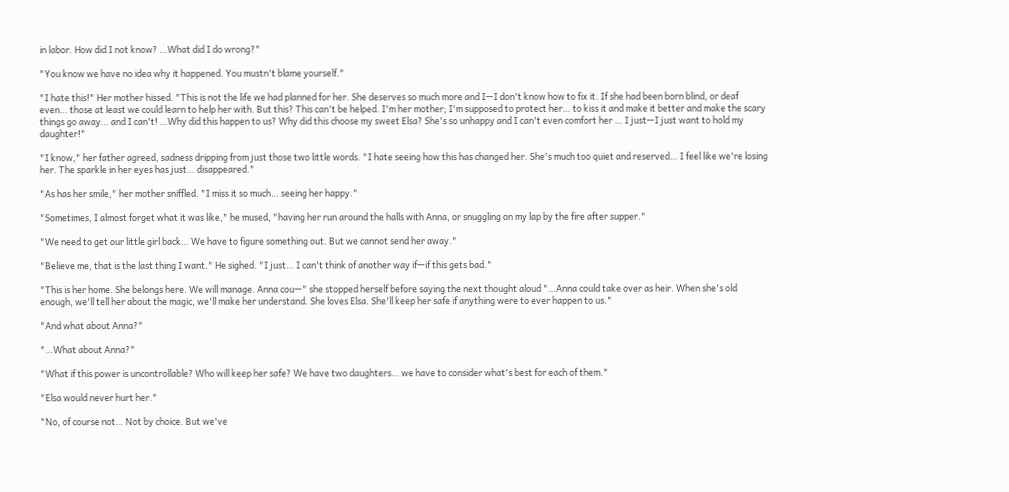in labor. How did I not know? …What did I do wrong?"

"You know we have no idea why it happened. You mustn't blame yourself."

"I hate this!" Her mother hissed. "This is not the life we had planned for her. She deserves so much more and I—I don't know how to fix it. If she had been born blind, or deaf even… those at least we could learn to help her with. But this? This can't be helped. I'm her mother; I'm supposed to protect her… to kiss it and make it better and make the scary things go away… and I can't! …Why did this happen to us? Why did this choose my sweet Elsa? She's so unhappy and I can't even comfort her … I just—I just want to hold my daughter!"

"I know," her father agreed, sadness dripping from just those two little words. "I hate seeing how this has changed her. She's much too quiet and reserved… I feel like we're losing her. The sparkle in her eyes has just… disappeared."

"As has her smile," her mother sniffled. "I miss it so much… seeing her happy."

"Sometimes, I almost forget what it was like," he mused, "having her run around the halls with Anna, or snuggling on my lap by the fire after supper."

"We need to get our little girl back… We have to figure something out. But we cannot send her away."

"Believe me, that is the last thing I want." He sighed. "I just… I can't think of another way if—if this gets bad."

"This is her home. She belongs here. We will manage. Anna cou—" she stopped herself before saying the next thought aloud "…Anna could take over as heir. When she's old enough, we'll tell her about the magic, we'll make her understand. She loves Elsa. She'll keep her safe if anything were to ever happen to us."

"And what about Anna?"

"…What about Anna?"

"What if this power is uncontrollable? Who will keep her safe? We have two daughters… we have to consider what's best for each of them."

"Elsa would never hurt her."

"No, of course not… Not by choice. But we've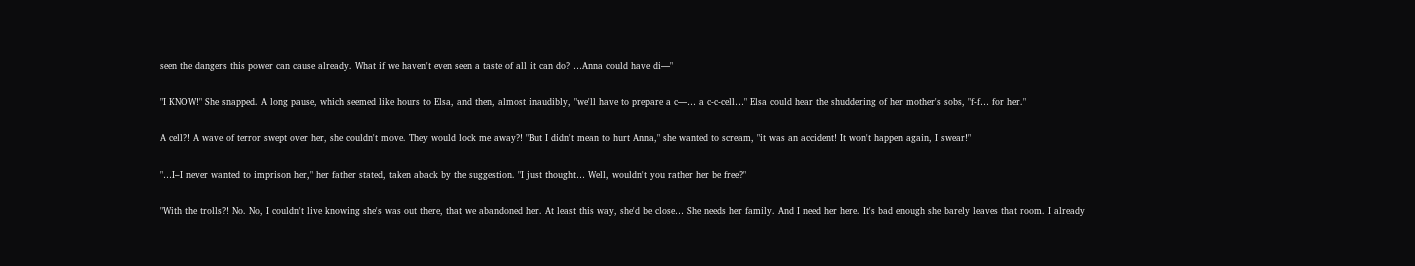seen the dangers this power can cause already. What if we haven't even seen a taste of all it can do? …Anna could have di—"

"I KNOW!" She snapped. A long pause, which seemed like hours to Elsa, and then, almost inaudibly, "we'll have to prepare a c—… a c-c-cell…" Elsa could hear the shuddering of her mother's sobs, "f-f… for her."

A cell?! A wave of terror swept over her, she couldn't move. They would lock me away?! "But I didn't mean to hurt Anna," she wanted to scream, "it was an accident! It won't happen again, I swear!"

"…I–I never wanted to imprison her," her father stated, taken aback by the suggestion. "I just thought… Well, wouldn't you rather her be free?"

"With the trolls?! No. No, I couldn't live knowing she's was out there, that we abandoned her. At least this way, she'd be close… She needs her family. And I need her here. It's bad enough she barely leaves that room. I already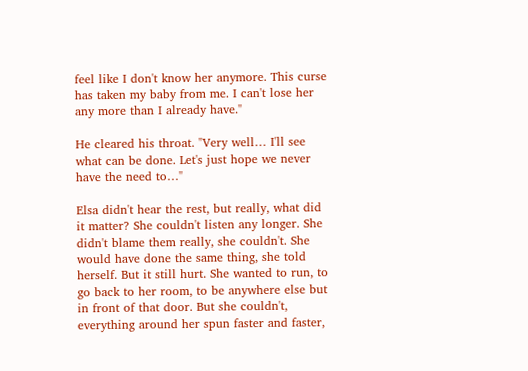feel like I don't know her anymore. This curse has taken my baby from me. I can't lose her any more than I already have."

He cleared his throat. "Very well… I'll see what can be done. Let's just hope we never have the need to…"

Elsa didn't hear the rest, but really, what did it matter? She couldn't listen any longer. She didn't blame them really, she couldn't. She would have done the same thing, she told herself. But it still hurt. She wanted to run, to go back to her room, to be anywhere else but in front of that door. But she couldn't, everything around her spun faster and faster,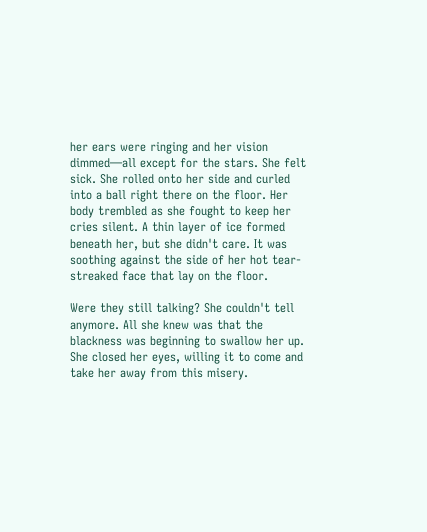her ears were ringing and her vision dimmed—all except for the stars. She felt sick. She rolled onto her side and curled into a ball right there on the floor. Her body trembled as she fought to keep her cries silent. A thin layer of ice formed beneath her, but she didn't care. It was soothing against the side of her hot tear-streaked face that lay on the floor.

Were they still talking? She couldn't tell anymore. All she knew was that the blackness was beginning to swallow her up. She closed her eyes, willing it to come and take her away from this misery.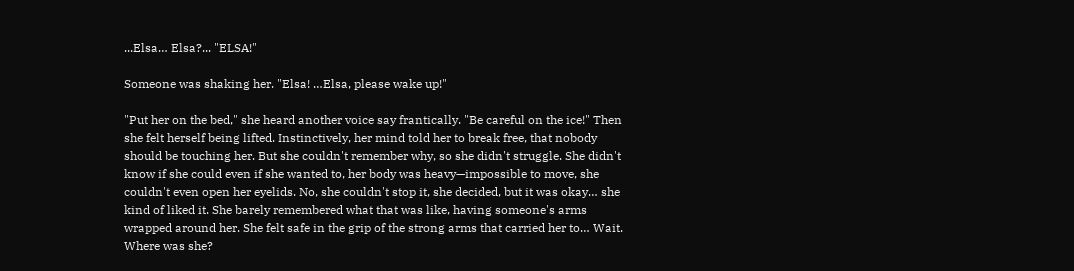...Elsa… Elsa?... "ELSA!"

Someone was shaking her. "Elsa! …Elsa, please wake up!"

"Put her on the bed," she heard another voice say frantically. "Be careful on the ice!" Then she felt herself being lifted. Instinctively, her mind told her to break free, that nobody should be touching her. But she couldn't remember why, so she didn't struggle. She didn't know if she could even if she wanted to, her body was heavy—impossible to move, she couldn't even open her eyelids. No, she couldn't stop it, she decided, but it was okay… she kind of liked it. She barely remembered what that was like, having someone's arms wrapped around her. She felt safe in the grip of the strong arms that carried her to… Wait. Where was she?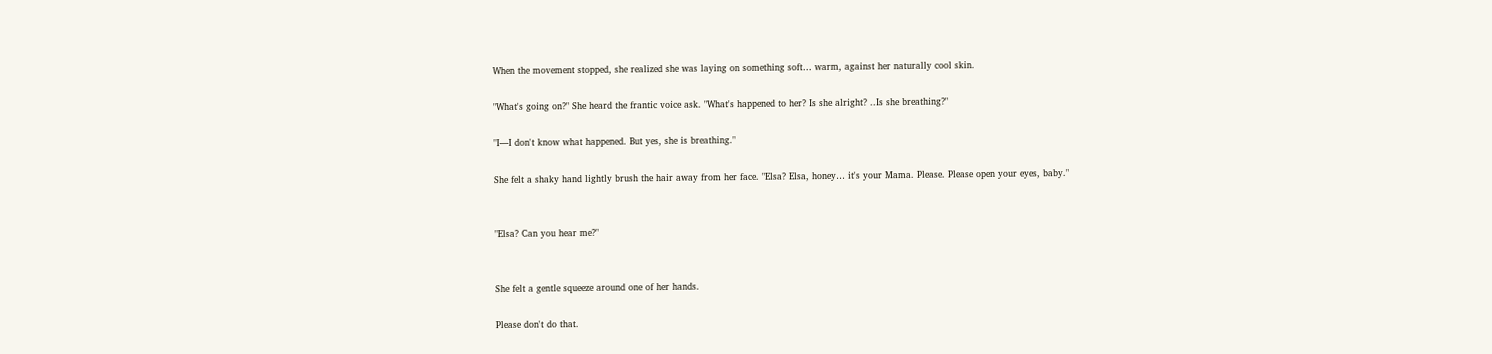When the movement stopped, she realized she was laying on something soft… warm, against her naturally cool skin.

"What's going on?" She heard the frantic voice ask. "What's happened to her? Is she alright? ..Is she breathing?"

"I—I don't know what happened. But yes, she is breathing."

She felt a shaky hand lightly brush the hair away from her face. "Elsa? Elsa, honey… it's your Mama. Please. Please open your eyes, baby."


"Elsa? Can you hear me?"


She felt a gentle squeeze around one of her hands.

Please don't do that.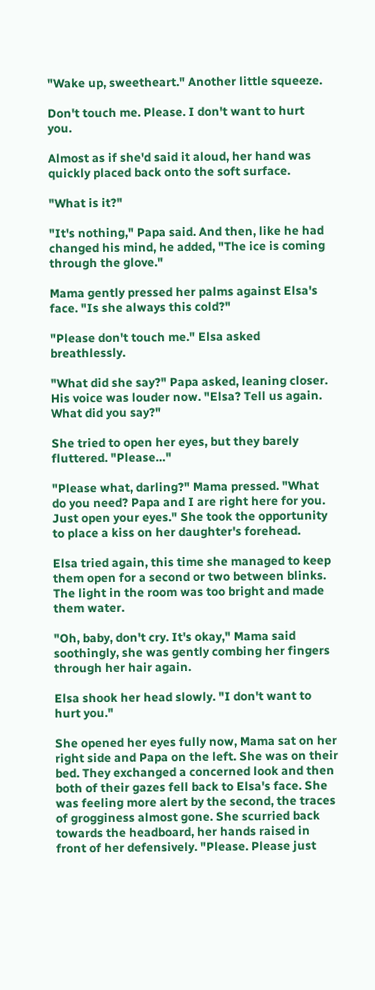"Wake up, sweetheart." Another little squeeze.

Don't touch me. Please. I don't want to hurt you.

Almost as if she'd said it aloud, her hand was quickly placed back onto the soft surface.

"What is it?"

"It's nothing," Papa said. And then, like he had changed his mind, he added, "The ice is coming through the glove."

Mama gently pressed her palms against Elsa's face. "Is she always this cold?"

"Please don't touch me." Elsa asked breathlessly.

"What did she say?" Papa asked, leaning closer. His voice was louder now. "Elsa? Tell us again. What did you say?"

She tried to open her eyes, but they barely fluttered. "Please…"

"Please what, darling?" Mama pressed. "What do you need? Papa and I are right here for you. Just open your eyes." She took the opportunity to place a kiss on her daughter's forehead.

Elsa tried again, this time she managed to keep them open for a second or two between blinks. The light in the room was too bright and made them water.

"Oh, baby, don't cry. It's okay," Mama said soothingly, she was gently combing her fingers through her hair again.

Elsa shook her head slowly. "I don't want to hurt you."

She opened her eyes fully now, Mama sat on her right side and Papa on the left. She was on their bed. They exchanged a concerned look and then both of their gazes fell back to Elsa's face. She was feeling more alert by the second, the traces of grogginess almost gone. She scurried back towards the headboard, her hands raised in front of her defensively. "Please. Please just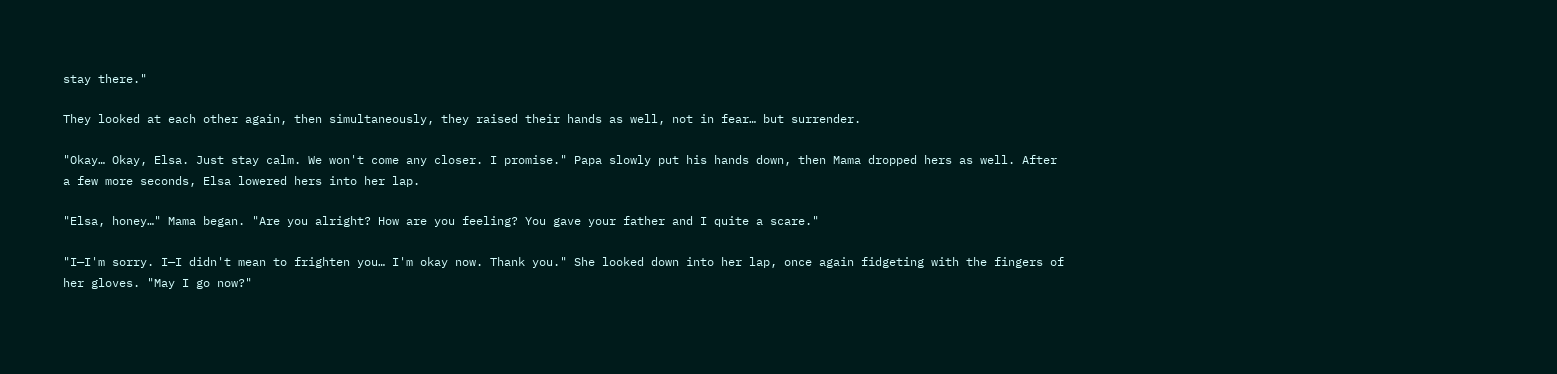stay there."

They looked at each other again, then simultaneously, they raised their hands as well, not in fear… but surrender.

"Okay… Okay, Elsa. Just stay calm. We won't come any closer. I promise." Papa slowly put his hands down, then Mama dropped hers as well. After a few more seconds, Elsa lowered hers into her lap.

"Elsa, honey…" Mama began. "Are you alright? How are you feeling? You gave your father and I quite a scare."

"I—I'm sorry. I—I didn't mean to frighten you… I'm okay now. Thank you." She looked down into her lap, once again fidgeting with the fingers of her gloves. "May I go now?"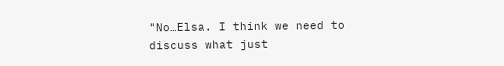"No…Elsa. I think we need to discuss what just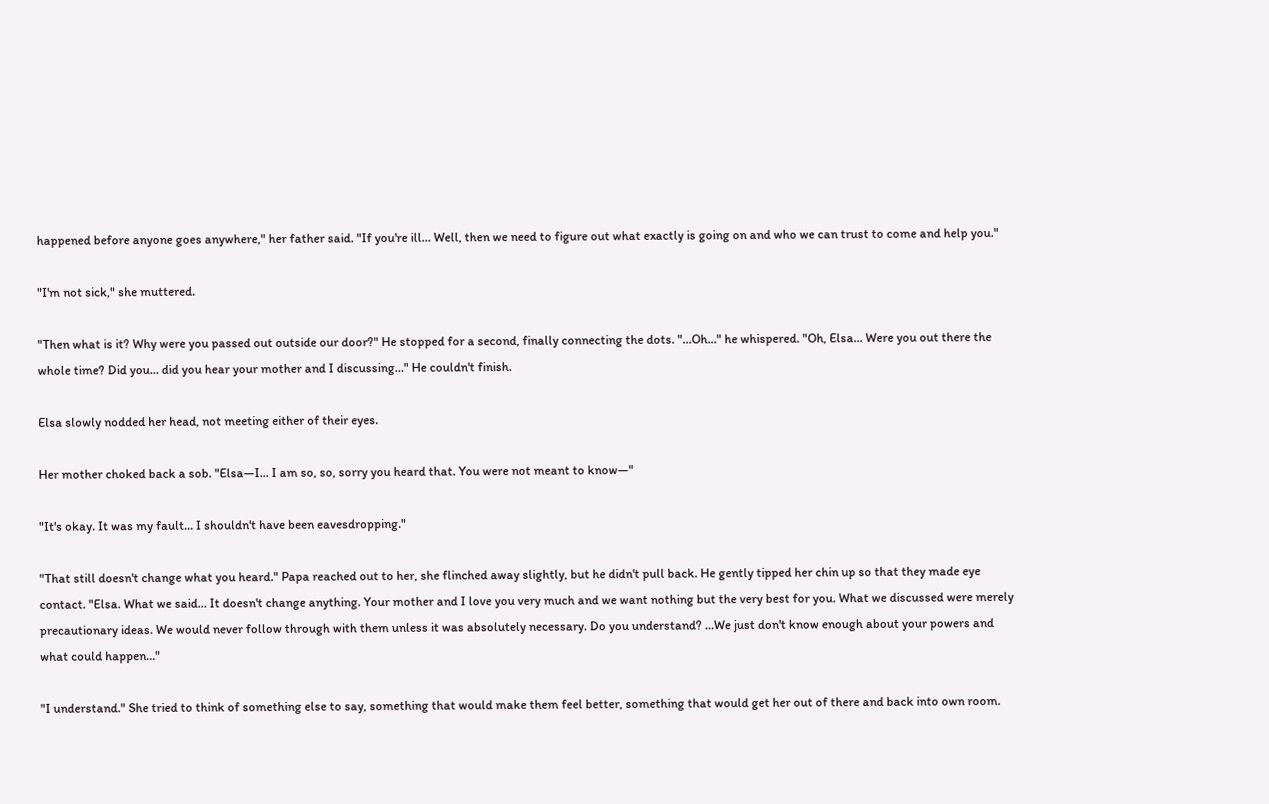happened before anyone goes anywhere," her father said. "If you're ill… Well, then we need to figure out what exactly is going on and who we can trust to come and help you."

"I'm not sick," she muttered.

"Then what is it? Why were you passed out outside our door?" He stopped for a second, finally connecting the dots. "…Oh…" he whispered. "Oh, Elsa… Were you out there the whole time? Did you… did you hear your mother and I discussing…" He couldn't finish.

Elsa slowly nodded her head, not meeting either of their eyes.

Her mother choked back a sob. "Elsa—I… I am so, so, sorry you heard that. You were not meant to know—"

"It's okay. It was my fault… I shouldn't have been eavesdropping."

"That still doesn't change what you heard." Papa reached out to her, she flinched away slightly, but he didn't pull back. He gently tipped her chin up so that they made eye contact. "Elsa. What we said… It doesn't change anything. Your mother and I love you very much and we want nothing but the very best for you. What we discussed were merely precautionary ideas. We would never follow through with them unless it was absolutely necessary. Do you understand? …We just don't know enough about your powers and what could happen…"

"I understand." She tried to think of something else to say, something that would make them feel better, something that would get her out of there and back into own room.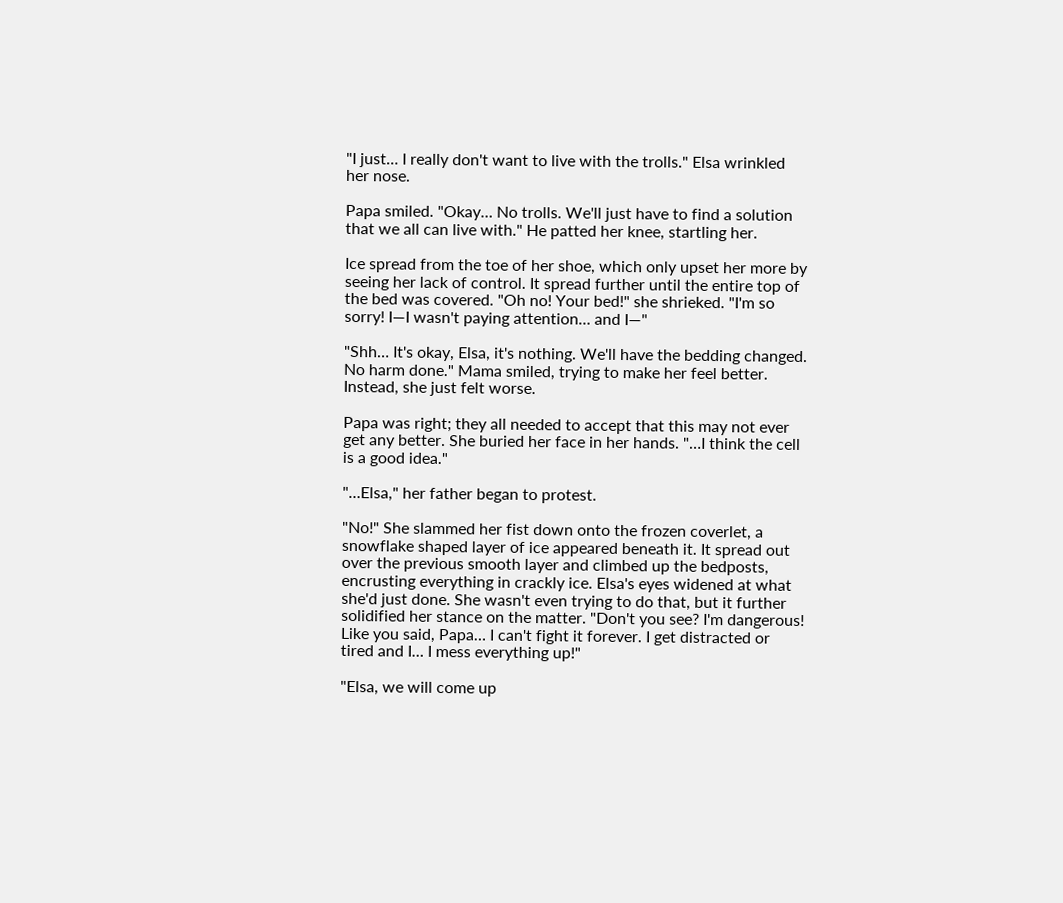"I just… I really don't want to live with the trolls." Elsa wrinkled her nose.

Papa smiled. "Okay… No trolls. We'll just have to find a solution that we all can live with." He patted her knee, startling her.

Ice spread from the toe of her shoe, which only upset her more by seeing her lack of control. It spread further until the entire top of the bed was covered. "Oh no! Your bed!" she shrieked. "I'm so sorry! I—I wasn't paying attention… and I—"

"Shh… It's okay, Elsa, it's nothing. We'll have the bedding changed. No harm done." Mama smiled, trying to make her feel better. Instead, she just felt worse.

Papa was right; they all needed to accept that this may not ever get any better. She buried her face in her hands. "…I think the cell is a good idea."

"…Elsa," her father began to protest.

"No!" She slammed her fist down onto the frozen coverlet, a snowflake shaped layer of ice appeared beneath it. It spread out over the previous smooth layer and climbed up the bedposts, encrusting everything in crackly ice. Elsa's eyes widened at what she'd just done. She wasn't even trying to do that, but it further solidified her stance on the matter. "Don't you see? I'm dangerous! Like you said, Papa… I can't fight it forever. I get distracted or tired and I… I mess everything up!"

"Elsa, we will come up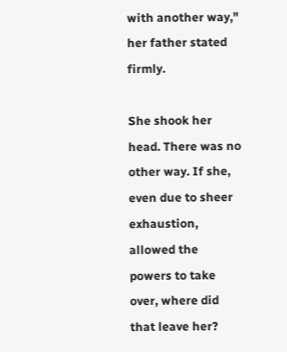with another way," her father stated firmly.

She shook her head. There was no other way. If she, even due to sheer exhaustion, allowed the powers to take over, where did that leave her?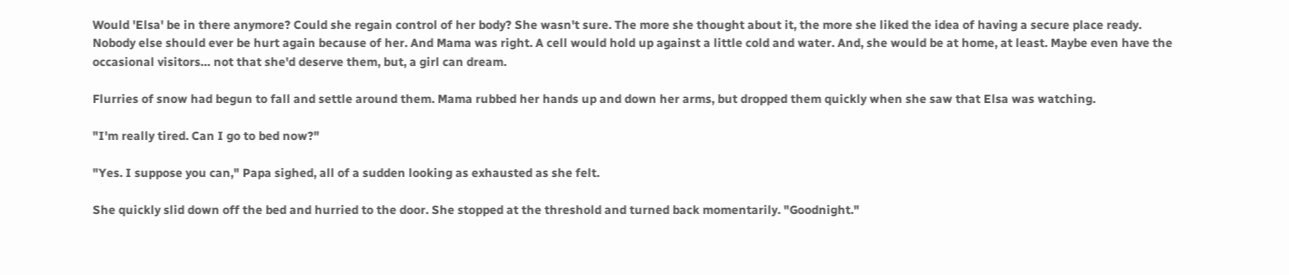Would 'Elsa' be in there anymore? Could she regain control of her body? She wasn't sure. The more she thought about it, the more she liked the idea of having a secure place ready. Nobody else should ever be hurt again because of her. And Mama was right. A cell would hold up against a little cold and water. And, she would be at home, at least. Maybe even have the occasional visitors… not that she'd deserve them, but, a girl can dream.

Flurries of snow had begun to fall and settle around them. Mama rubbed her hands up and down her arms, but dropped them quickly when she saw that Elsa was watching.

"I'm really tired. Can I go to bed now?"

"Yes. I suppose you can," Papa sighed, all of a sudden looking as exhausted as she felt.

She quickly slid down off the bed and hurried to the door. She stopped at the threshold and turned back momentarily. "Goodnight."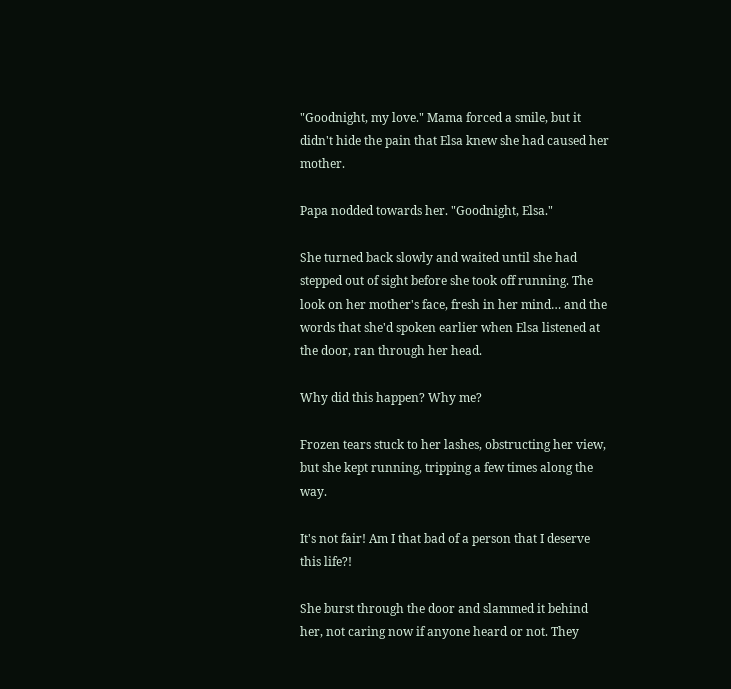"Goodnight, my love." Mama forced a smile, but it didn't hide the pain that Elsa knew she had caused her mother.

Papa nodded towards her. "Goodnight, Elsa."

She turned back slowly and waited until she had stepped out of sight before she took off running. The look on her mother's face, fresh in her mind… and the words that she'd spoken earlier when Elsa listened at the door, ran through her head.

Why did this happen? Why me?

Frozen tears stuck to her lashes, obstructing her view, but she kept running, tripping a few times along the way.

It's not fair! Am I that bad of a person that I deserve this life?!

She burst through the door and slammed it behind her, not caring now if anyone heard or not. They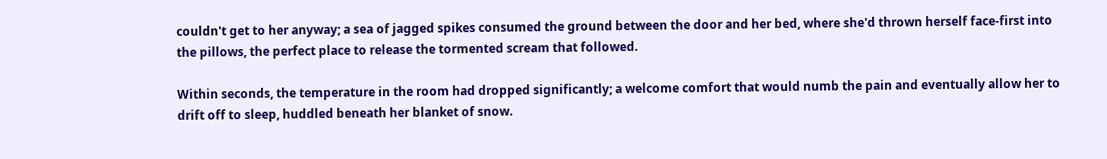couldn't get to her anyway; a sea of jagged spikes consumed the ground between the door and her bed, where she'd thrown herself face-first into the pillows, the perfect place to release the tormented scream that followed.

Within seconds, the temperature in the room had dropped significantly; a welcome comfort that would numb the pain and eventually allow her to drift off to sleep, huddled beneath her blanket of snow.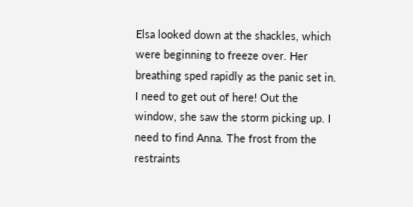Elsa looked down at the shackles, which were beginning to freeze over. Her breathing sped rapidly as the panic set in. I need to get out of here! Out the window, she saw the storm picking up. I need to find Anna. The frost from the restraints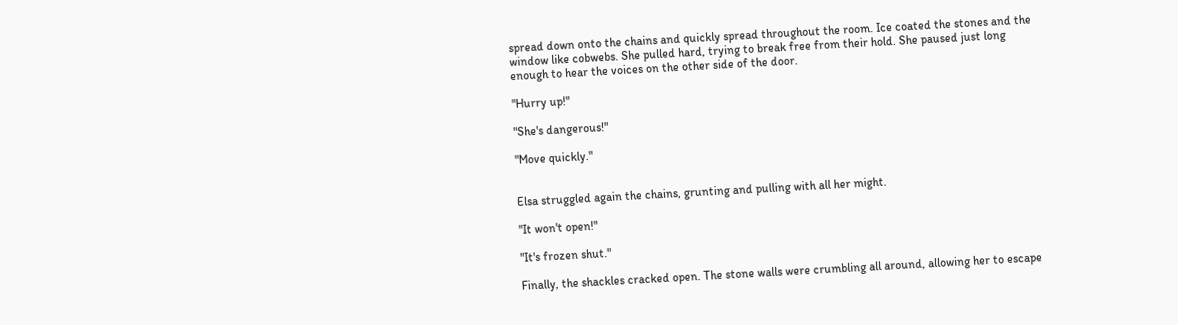spread down onto the chains and quickly spread throughout the room. Ice coated the stones and the window like cobwebs. She pulled hard, trying to break free from their hold. She paused just long enough to hear the voices on the other side of the door.

"Hurry up!"

"She's dangerous!"

"Move quickly."


Elsa struggled again the chains, grunting and pulling with all her might.

"It won't open!"

"It's frozen shut."

Finally, the shackles cracked open. The stone walls were crumbling all around, allowing her to escape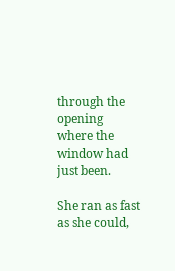through the opening where the window had just been.

She ran as fast as she could,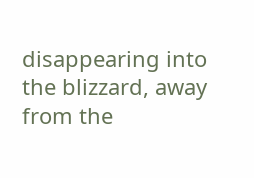disappearing into the blizzard, away from the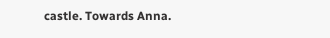castle. Towards Anna.